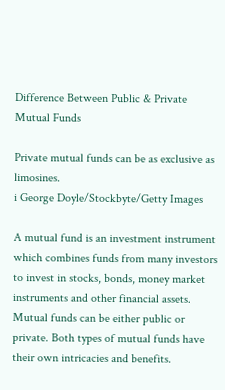Difference Between Public & Private Mutual Funds

Private mutual funds can be as exclusive as limosines.
i George Doyle/Stockbyte/Getty Images

A mutual fund is an investment instrument which combines funds from many investors to invest in stocks, bonds, money market instruments and other financial assets. Mutual funds can be either public or private. Both types of mutual funds have their own intricacies and benefits.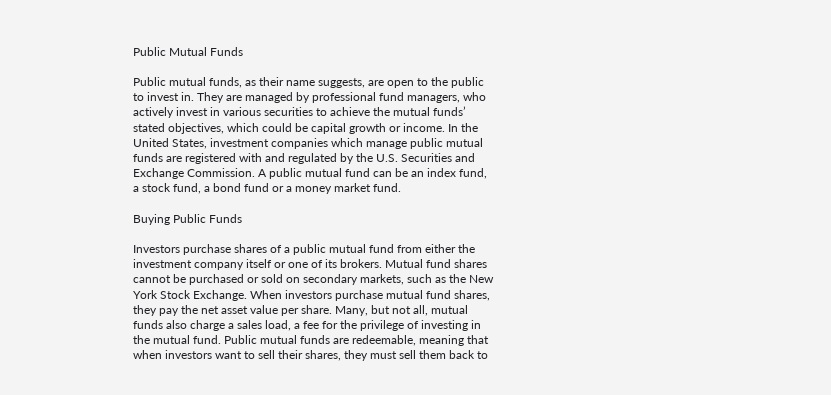Public Mutual Funds

Public mutual funds, as their name suggests, are open to the public to invest in. They are managed by professional fund managers, who actively invest in various securities to achieve the mutual funds’ stated objectives, which could be capital growth or income. In the United States, investment companies which manage public mutual funds are registered with and regulated by the U.S. Securities and Exchange Commission. A public mutual fund can be an index fund, a stock fund, a bond fund or a money market fund.

Buying Public Funds

Investors purchase shares of a public mutual fund from either the investment company itself or one of its brokers. Mutual fund shares cannot be purchased or sold on secondary markets, such as the New York Stock Exchange. When investors purchase mutual fund shares, they pay the net asset value per share. Many, but not all, mutual funds also charge a sales load, a fee for the privilege of investing in the mutual fund. Public mutual funds are redeemable, meaning that when investors want to sell their shares, they must sell them back to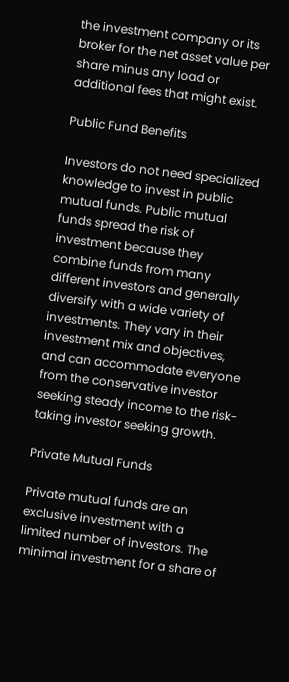the investment company or its broker for the net asset value per share minus any load or additional fees that might exist.

Public Fund Benefits

Investors do not need specialized knowledge to invest in public mutual funds. Public mutual funds spread the risk of investment because they combine funds from many different investors and generally diversify with a wide variety of investments. They vary in their investment mix and objectives, and can accommodate everyone from the conservative investor seeking steady income to the risk-taking investor seeking growth.

Private Mutual Funds

Private mutual funds are an exclusive investment with a limited number of investors. The minimal investment for a share of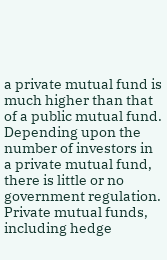a private mutual fund is much higher than that of a public mutual fund. Depending upon the number of investors in a private mutual fund, there is little or no government regulation. Private mutual funds, including hedge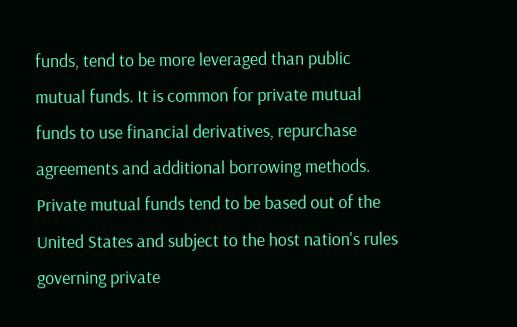funds, tend to be more leveraged than public mutual funds. It is common for private mutual funds to use financial derivatives, repurchase agreements and additional borrowing methods. Private mutual funds tend to be based out of the United States and subject to the host nation's rules governing private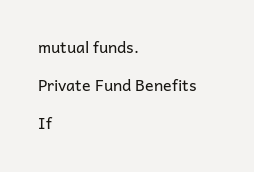mutual funds.

Private Fund Benefits

If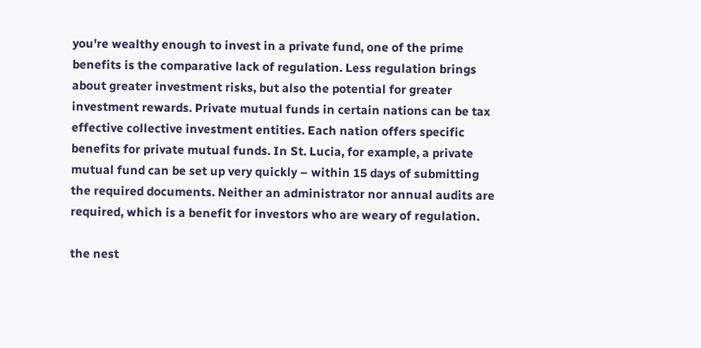you're wealthy enough to invest in a private fund, one of the prime benefits is the comparative lack of regulation. Less regulation brings about greater investment risks, but also the potential for greater investment rewards. Private mutual funds in certain nations can be tax effective collective investment entities. Each nation offers specific benefits for private mutual funds. In St. Lucia, for example, a private mutual fund can be set up very quickly – within 15 days of submitting the required documents. Neither an administrator nor annual audits are required, which is a benefit for investors who are weary of regulation.

the nest